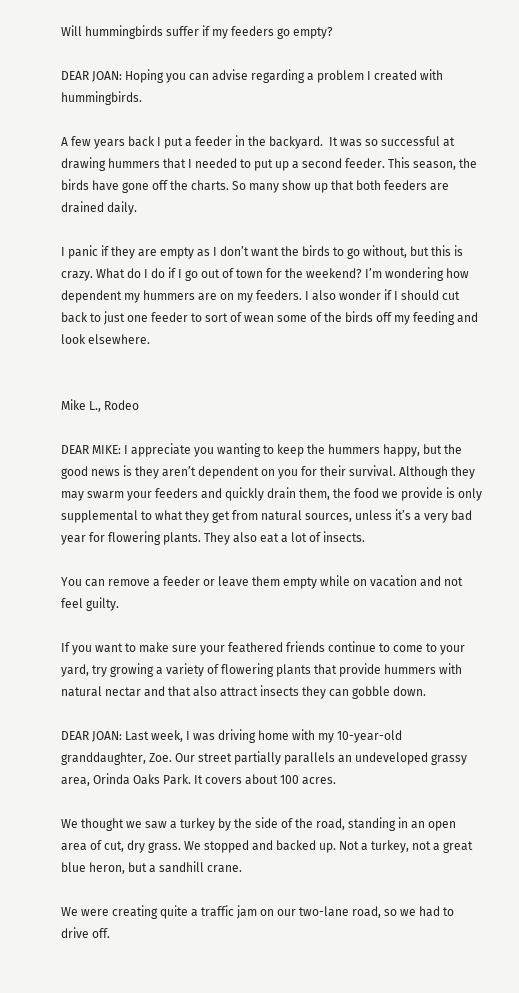Will hummingbirds suffer if my feeders go empty?

DEAR JOAN: Hoping you can advise regarding a problem I created with hummingbirds.

A few years back I put a feeder in the backyard.  It was so successful at drawing hummers that I needed to put up a second feeder. This season, the birds have gone off the charts. So many show up that both feeders are drained daily.

I panic if they are empty as I don’t want the birds to go without, but this is crazy. What do I do if I go out of town for the weekend? I’m wondering how dependent my hummers are on my feeders. I also wonder if I should cut back to just one feeder to sort of wean some of the birds off my feeding and look elsewhere.


Mike L., Rodeo

DEAR MIKE: I appreciate you wanting to keep the hummers happy, but the good news is they aren’t dependent on you for their survival. Although they may swarm your feeders and quickly drain them, the food we provide is only supplemental to what they get from natural sources, unless it’s a very bad year for flowering plants. They also eat a lot of insects.

You can remove a feeder or leave them empty while on vacation and not feel guilty.

If you want to make sure your feathered friends continue to come to your yard, try growing a variety of flowering plants that provide hummers with natural nectar and that also attract insects they can gobble down.

DEAR JOAN: Last week, I was driving home with my 10-year-old granddaughter, Zoe. Our street partially parallels an undeveloped grassy area, Orinda Oaks Park. It covers about 100 acres.

We thought we saw a turkey by the side of the road, standing in an open area of cut, dry grass. We stopped and backed up. Not a turkey, not a great blue heron, but a sandhill crane.

We were creating quite a traffic jam on our two-lane road, so we had to drive off.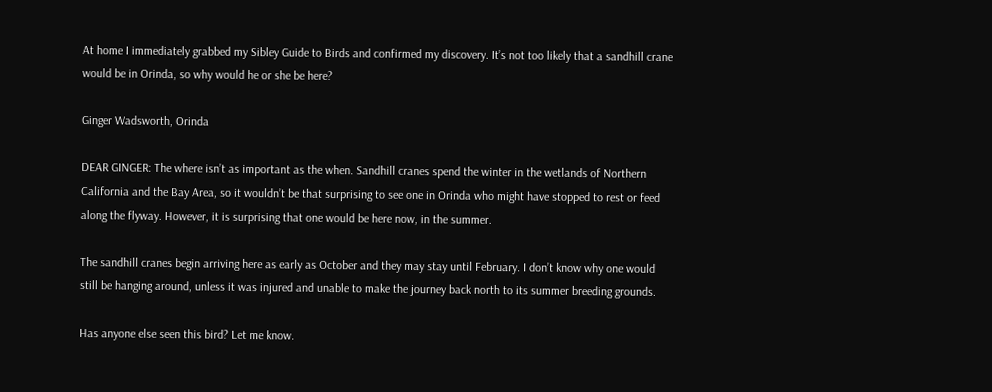At home I immediately grabbed my Sibley Guide to Birds and confirmed my discovery. It’s not too likely that a sandhill crane would be in Orinda, so why would he or she be here?

Ginger Wadsworth, Orinda

DEAR GINGER: The where isn’t as important as the when. Sandhill cranes spend the winter in the wetlands of Northern California and the Bay Area, so it wouldn’t be that surprising to see one in Orinda who might have stopped to rest or feed along the flyway. However, it is surprising that one would be here now, in the summer.

The sandhill cranes begin arriving here as early as October and they may stay until February. I don’t know why one would still be hanging around, unless it was injured and unable to make the journey back north to its summer breeding grounds.

Has anyone else seen this bird? Let me know.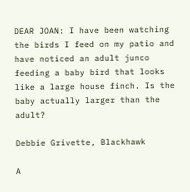DEAR JOAN: I have been watching the birds I feed on my patio and have noticed an adult junco feeding a baby bird that looks like a large house finch. Is the baby actually larger than the adult?

Debbie Grivette, Blackhawk

A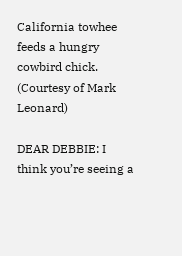California towhee feeds a hungry cowbird chick. (Courtesy of Mark Leonard)

DEAR DEBBIE: I think you’re seeing a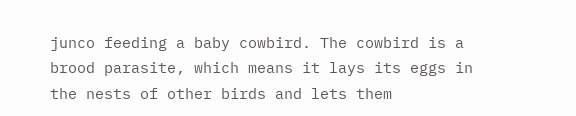junco feeding a baby cowbird. The cowbird is a brood parasite, which means it lays its eggs in the nests of other birds and lets them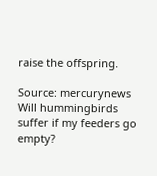raise the offspring.

Source: mercurynews
Will hummingbirds suffer if my feeders go empty?